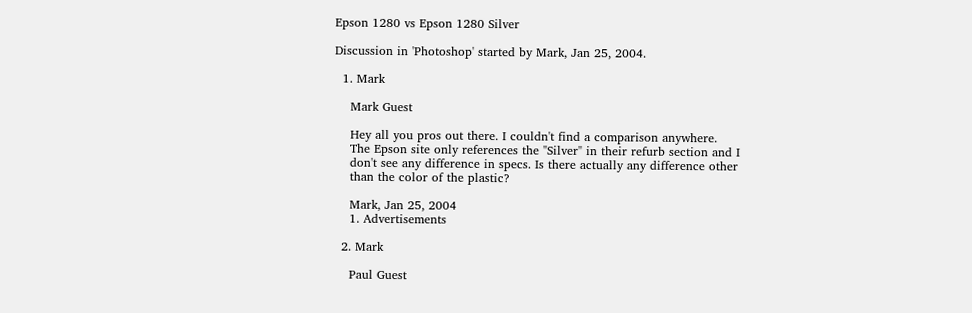Epson 1280 vs Epson 1280 Silver

Discussion in 'Photoshop' started by Mark, Jan 25, 2004.

  1. Mark

    Mark Guest

    Hey all you pros out there. I couldn't find a comparison anywhere.
    The Epson site only references the "Silver" in their refurb section and I
    don't see any difference in specs. Is there actually any difference other
    than the color of the plastic?

    Mark, Jan 25, 2004
    1. Advertisements

  2. Mark

    Paul Guest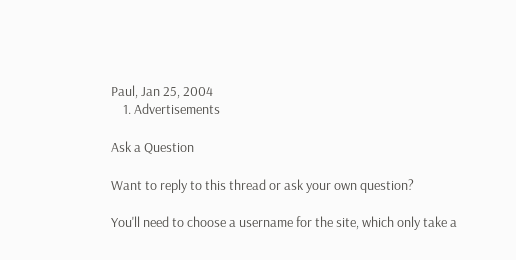Paul, Jan 25, 2004
    1. Advertisements

Ask a Question

Want to reply to this thread or ask your own question?

You'll need to choose a username for the site, which only take a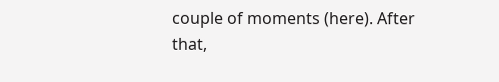couple of moments (here). After that,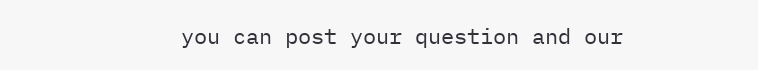you can post your question and our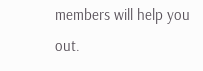members will help you out.